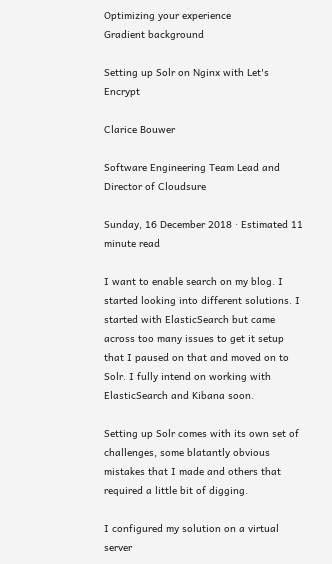Optimizing your experience
Gradient background

Setting up Solr on Nginx with Let's Encrypt

Clarice Bouwer

Software Engineering Team Lead and Director of Cloudsure

Sunday, 16 December 2018 · Estimated 11 minute read

I want to enable search on my blog. I started looking into different solutions. I started with ElasticSearch but came across too many issues to get it setup that I paused on that and moved on to Solr. I fully intend on working with ElasticSearch and Kibana soon.

Setting up Solr comes with its own set of challenges, some blatantly obvious mistakes that I made and others that required a little bit of digging.

I configured my solution on a virtual server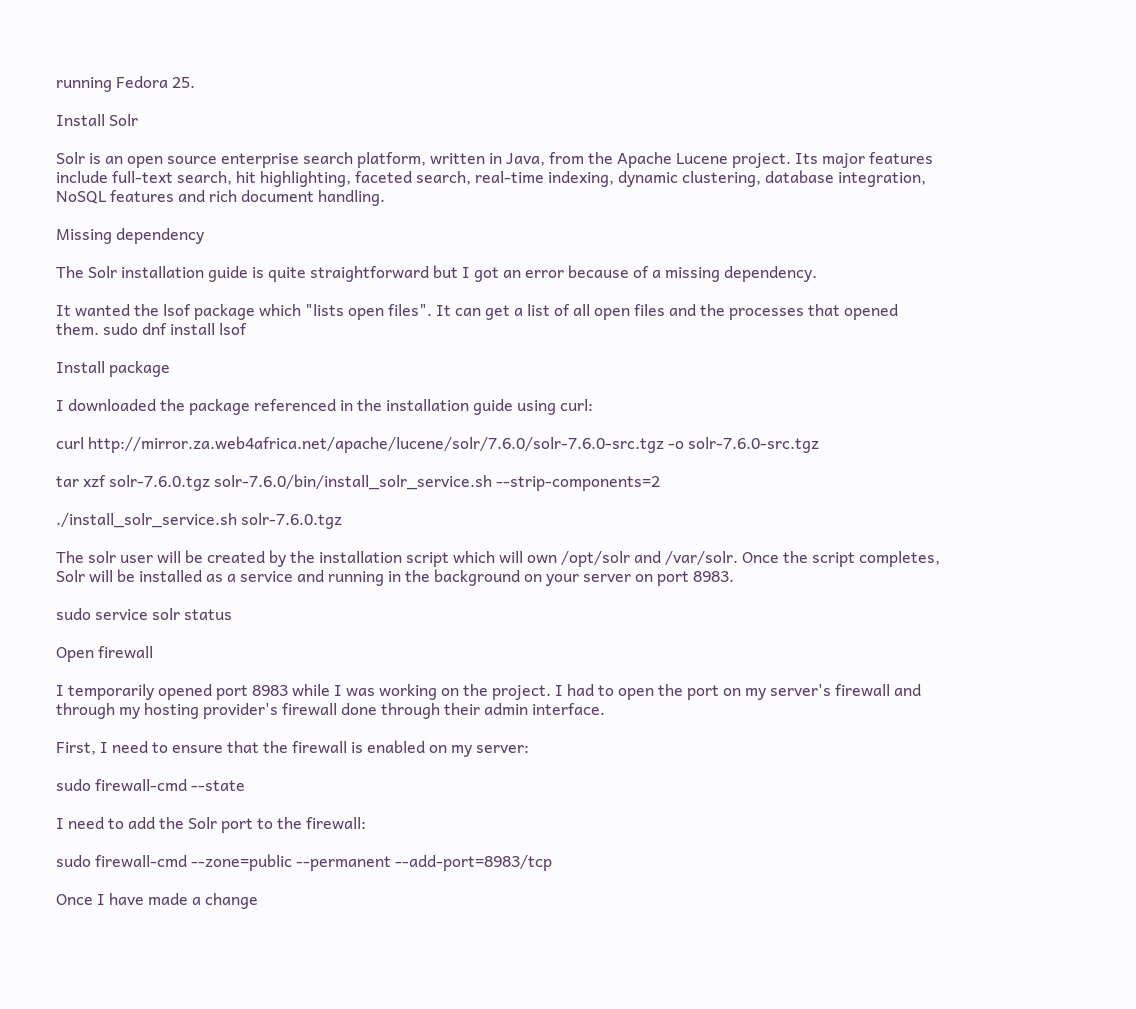running Fedora 25.

Install Solr

Solr is an open source enterprise search platform, written in Java, from the Apache Lucene project. Its major features include full-text search, hit highlighting, faceted search, real-time indexing, dynamic clustering, database integration, NoSQL features and rich document handling.

Missing dependency

The Solr installation guide is quite straightforward but I got an error because of a missing dependency.

It wanted the lsof package which "lists open files". It can get a list of all open files and the processes that opened them. sudo dnf install lsof

Install package

I downloaded the package referenced in the installation guide using curl:

curl http://mirror.za.web4africa.net/apache/lucene/solr/7.6.0/solr-7.6.0-src.tgz -o solr-7.6.0-src.tgz

tar xzf solr-7.6.0.tgz solr-7.6.0/bin/install_solr_service.sh --strip-components=2

./install_solr_service.sh solr-7.6.0.tgz

The solr user will be created by the installation script which will own /opt/solr and /var/solr. Once the script completes, Solr will be installed as a service and running in the background on your server on port 8983.

sudo service solr status

Open firewall

I temporarily opened port 8983 while I was working on the project. I had to open the port on my server's firewall and through my hosting provider's firewall done through their admin interface.

First, I need to ensure that the firewall is enabled on my server:

sudo firewall-cmd --state

I need to add the Solr port to the firewall:

sudo firewall-cmd --zone=public --permanent --add-port=8983/tcp

Once I have made a change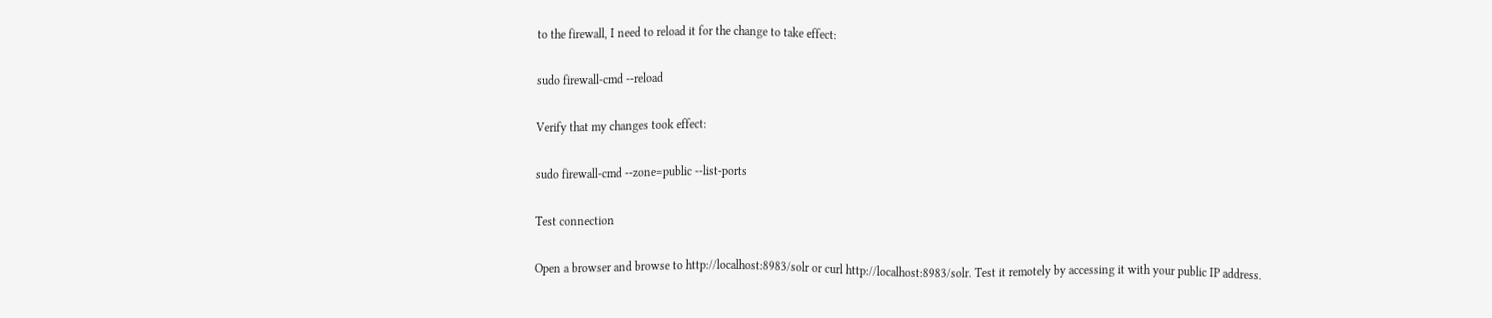to the firewall, I need to reload it for the change to take effect:

sudo firewall-cmd --reload

Verify that my changes took effect:

sudo firewall-cmd --zone=public --list-ports

Test connection

Open a browser and browse to http://localhost:8983/solr or curl http://localhost:8983/solr. Test it remotely by accessing it with your public IP address.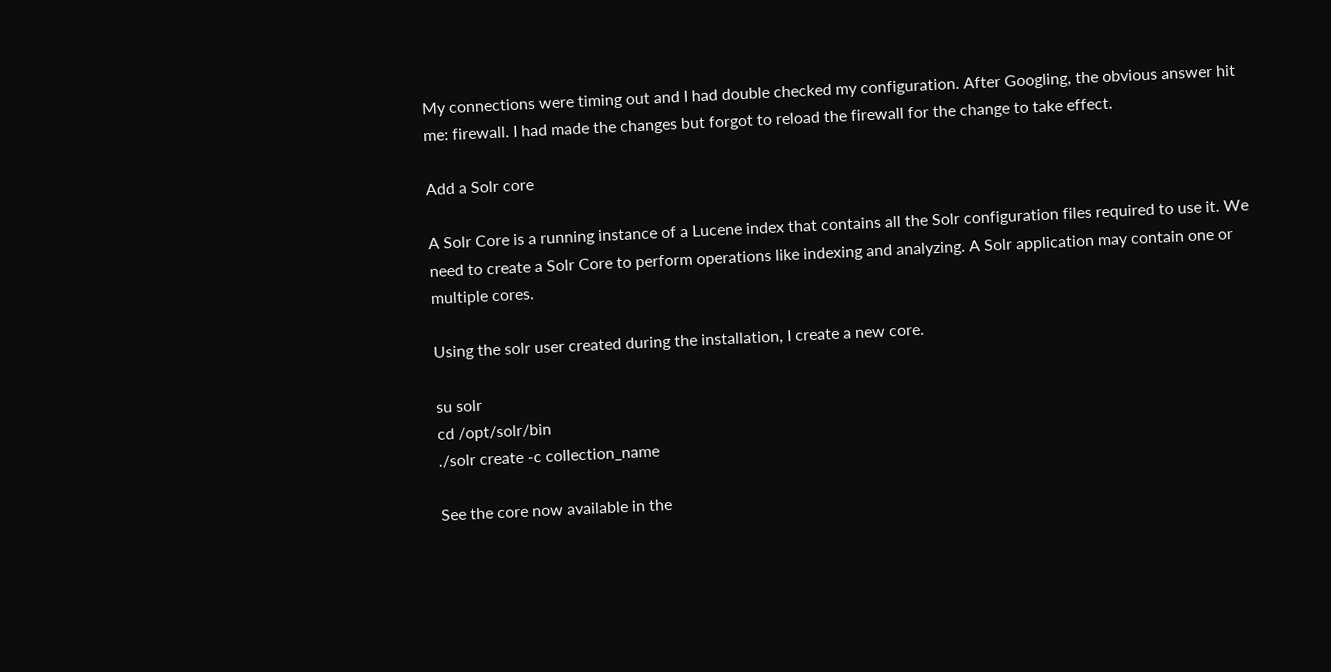My connections were timing out and I had double checked my configuration. After Googling, the obvious answer hit me: firewall. I had made the changes but forgot to reload the firewall for the change to take effect.

Add a Solr core

A Solr Core is a running instance of a Lucene index that contains all the Solr configuration files required to use it. We need to create a Solr Core to perform operations like indexing and analyzing. A Solr application may contain one or multiple cores.

Using the solr user created during the installation, I create a new core.

su solr
cd /opt/solr/bin
./solr create -c collection_name

See the core now available in the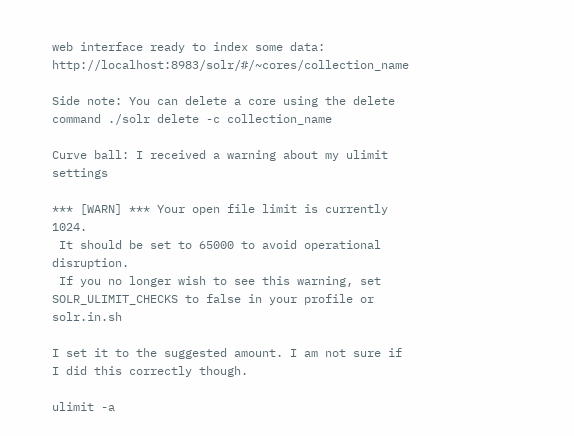web interface ready to index some data: http://localhost:8983/solr/#/~cores/collection_name

Side note: You can delete a core using the delete command ./solr delete -c collection_name

Curve ball: I received a warning about my ulimit settings

*** [WARN] *** Your open file limit is currently 1024.
 It should be set to 65000 to avoid operational disruption.
 If you no longer wish to see this warning, set SOLR_ULIMIT_CHECKS to false in your profile or solr.in.sh

I set it to the suggested amount. I am not sure if I did this correctly though.

ulimit -a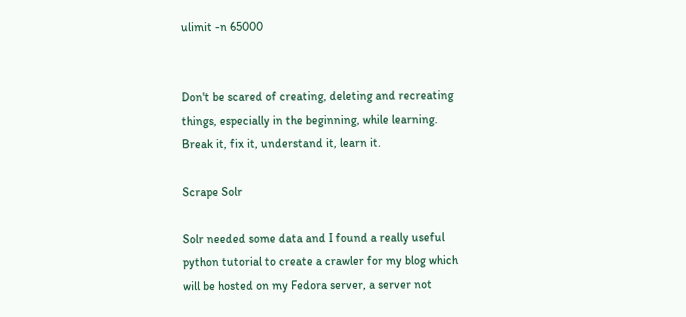ulimit -n 65000


Don't be scared of creating, deleting and recreating things, especially in the beginning, while learning. Break it, fix it, understand it, learn it.

Scrape Solr

Solr needed some data and I found a really useful python tutorial to create a crawler for my blog which will be hosted on my Fedora server, a server not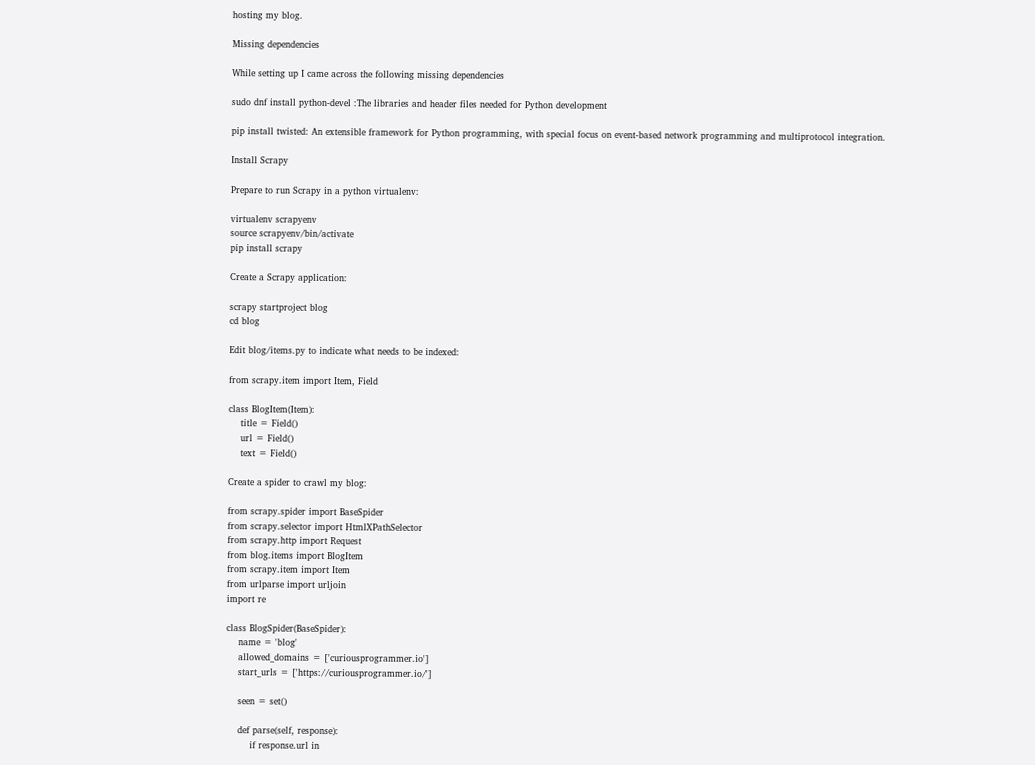hosting my blog.

Missing dependencies

While setting up I came across the following missing dependencies

sudo dnf install python-devel :The libraries and header files needed for Python development

pip install twisted: An extensible framework for Python programming, with special focus on event-based network programming and multiprotocol integration.

Install Scrapy

Prepare to run Scrapy in a python virtualenv:

virtualenv scrapyenv
source scrapyenv/bin/activate
pip install scrapy

Create a Scrapy application:

scrapy startproject blog
cd blog

Edit blog/items.py to indicate what needs to be indexed:

from scrapy.item import Item, Field

class BlogItem(Item):
    title = Field()
    url = Field()
    text = Field()

Create a spider to crawl my blog:

from scrapy.spider import BaseSpider
from scrapy.selector import HtmlXPathSelector
from scrapy.http import Request
from blog.items import BlogItem
from scrapy.item import Item
from urlparse import urljoin
import re

class BlogSpider(BaseSpider):
    name = 'blog'
    allowed_domains = ['curiousprogrammer.io']
    start_urls = ['https://curiousprogrammer.io/']

    seen = set()

    def parse(self, response):
        if response.url in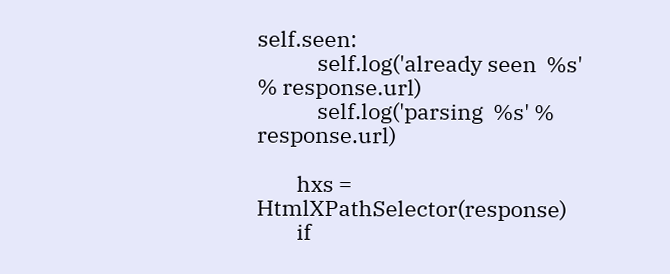self.seen:
            self.log('already seen  %s' % response.url)
            self.log('parsing  %s' % response.url)

        hxs = HtmlXPathSelector(response)
        if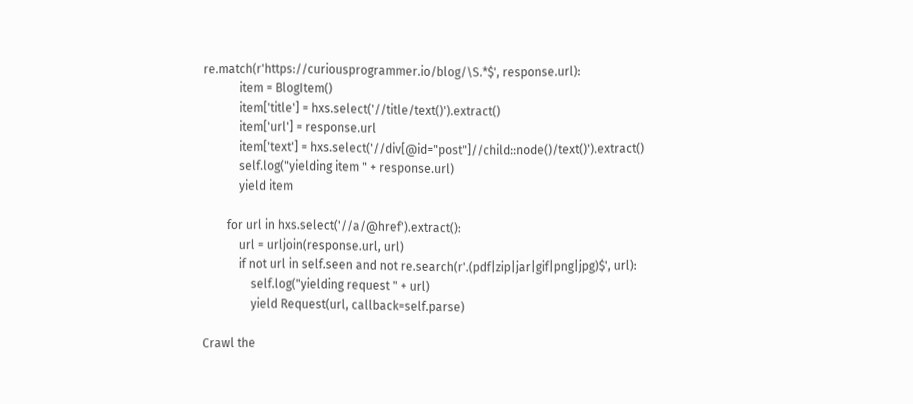re.match(r'https://curiousprogrammer.io/blog/\S.*$', response.url):
            item = BlogItem()
            item['title'] = hxs.select('//title/text()').extract()
            item['url'] = response.url
            item['text'] = hxs.select('//div[@id="post"]//child::node()/text()').extract()
            self.log("yielding item " + response.url)
            yield item

        for url in hxs.select('//a/@href').extract():
            url = urljoin(response.url, url)
            if not url in self.seen and not re.search(r'.(pdf|zip|jar|gif|png|jpg)$', url):
                self.log("yielding request " + url)
                yield Request(url, callback=self.parse)

Crawl the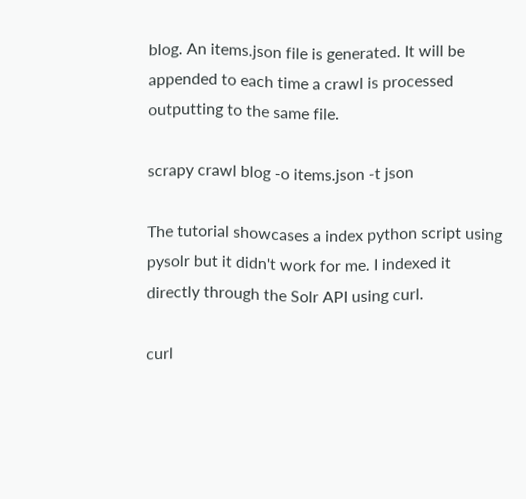blog. An items.json file is generated. It will be appended to each time a crawl is processed outputting to the same file.

scrapy crawl blog -o items.json -t json

The tutorial showcases a index python script using pysolr but it didn't work for me. I indexed it directly through the Solr API using curl.

curl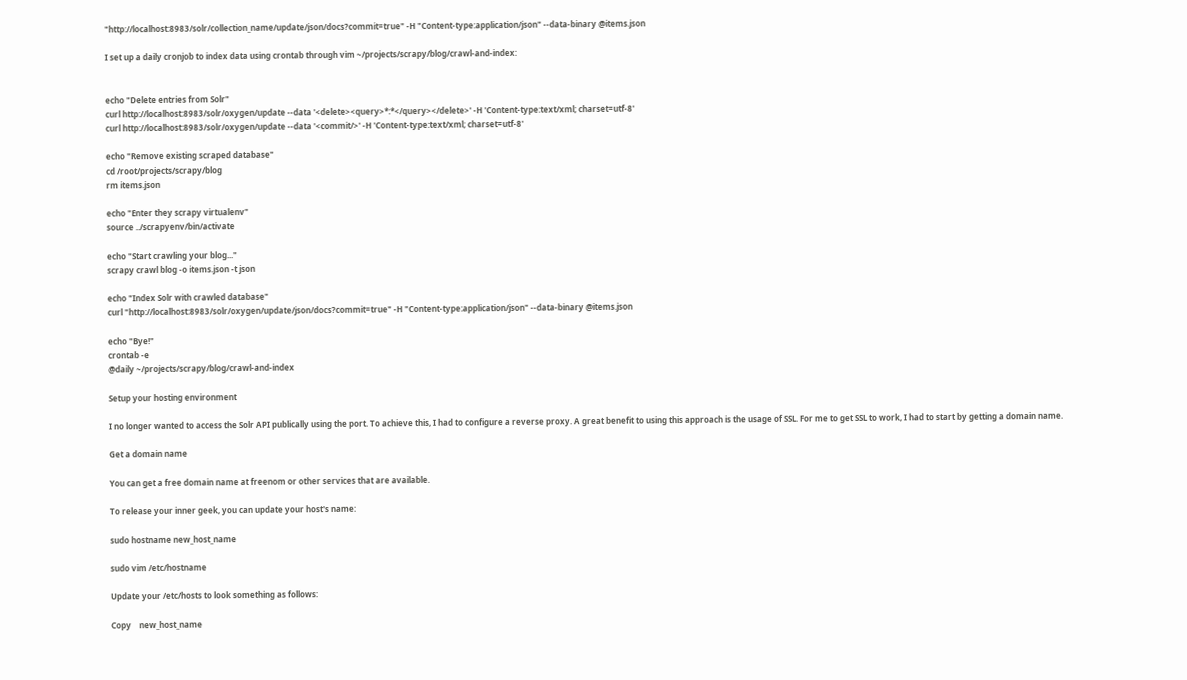"http://localhost:8983/solr/collection_name/update/json/docs?commit=true" -H "Content-type:application/json" --data-binary @items.json

I set up a daily cronjob to index data using crontab through vim ~/projects/scrapy/blog/crawl-and-index:


echo "Delete entries from Solr"
curl http://localhost:8983/solr/oxygen/update --data '<delete><query>*:*</query></delete>' -H 'Content-type:text/xml; charset=utf-8'
curl http://localhost:8983/solr/oxygen/update --data '<commit/>' -H 'Content-type:text/xml; charset=utf-8'

echo "Remove existing scraped database"
cd /root/projects/scrapy/blog
rm items.json

echo "Enter they scrapy virtualenv"
source ../scrapyenv/bin/activate

echo "Start crawling your blog..."
scrapy crawl blog -o items.json -t json

echo "Index Solr with crawled database"
curl "http://localhost:8983/solr/oxygen/update/json/docs?commit=true" -H "Content-type:application/json" --data-binary @items.json

echo "Bye!"
crontab -e
@daily ~/projects/scrapy/blog/crawl-and-index

Setup your hosting environment

I no longer wanted to access the Solr API publically using the port. To achieve this, I had to configure a reverse proxy. A great benefit to using this approach is the usage of SSL. For me to get SSL to work, I had to start by getting a domain name.

Get a domain name

You can get a free domain name at freenom or other services that are available.

To release your inner geek, you can update your host's name:

sudo hostname new_host_name

sudo vim /etc/hostname

Update your /etc/hosts to look something as follows:

Copy    new_host_name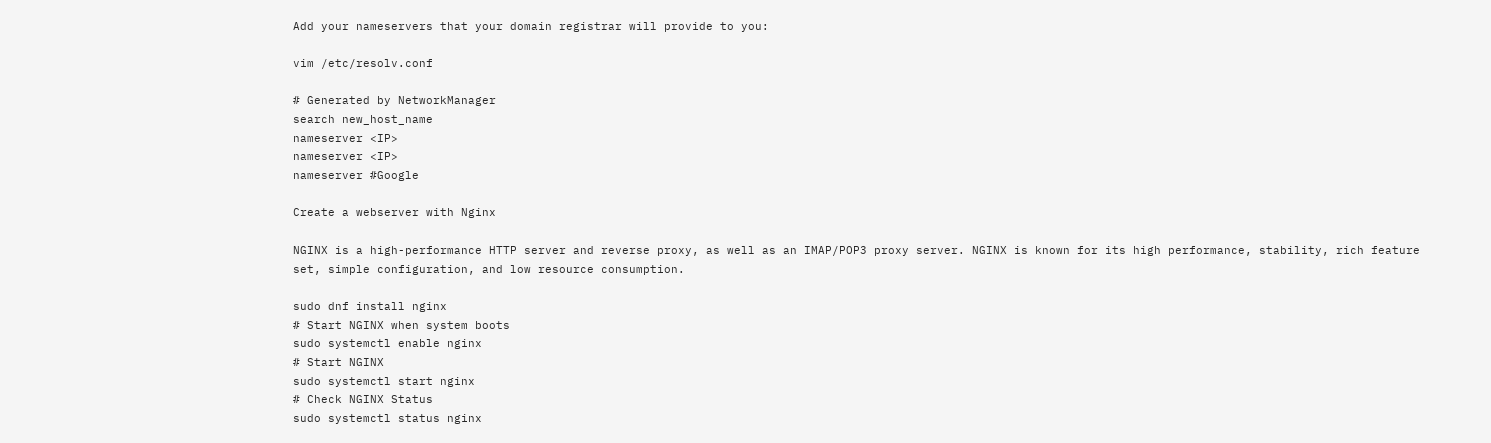Add your nameservers that your domain registrar will provide to you:

vim /etc/resolv.conf

# Generated by NetworkManager
search new_host_name
nameserver <IP>
nameserver <IP>
nameserver #Google

Create a webserver with Nginx

NGINX is a high-performance HTTP server and reverse proxy, as well as an IMAP/POP3 proxy server. NGINX is known for its high performance, stability, rich feature set, simple configuration, and low resource consumption.

sudo dnf install nginx
# Start NGINX when system boots
sudo systemctl enable nginx
# Start NGINX
sudo systemctl start nginx
# Check NGINX Status
sudo systemctl status nginx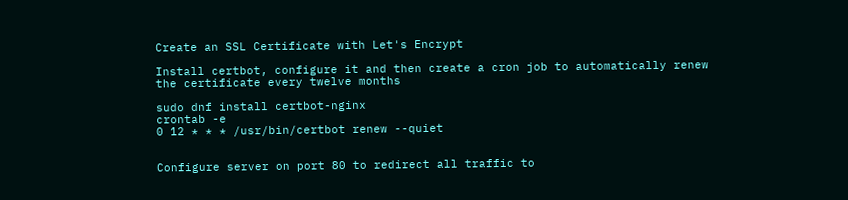Create an SSL Certificate with Let's Encrypt

Install certbot, configure it and then create a cron job to automatically renew the certificate every twelve months

sudo dnf install certbot-nginx
crontab -e
0 12 * * * /usr/bin/certbot renew --quiet


Configure server on port 80 to redirect all traffic to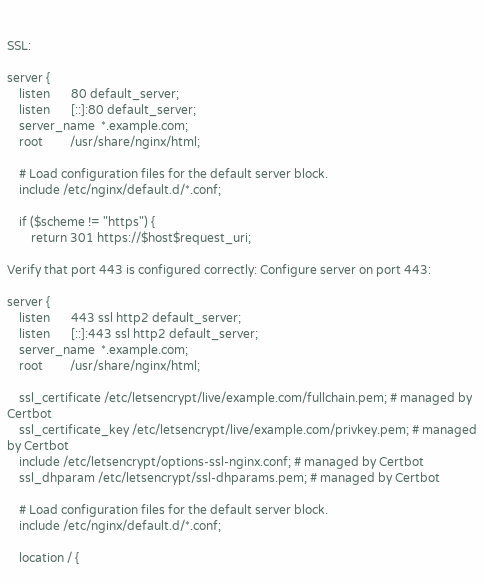SSL:

server {
    listen       80 default_server;
    listen       [::]:80 default_server;
    server_name  *.example.com;
    root         /usr/share/nginx/html;

    # Load configuration files for the default server block.
    include /etc/nginx/default.d/*.conf;

    if ($scheme != "https") {
        return 301 https://$host$request_uri;

Verify that port 443 is configured correctly: Configure server on port 443:

server {
    listen       443 ssl http2 default_server;
    listen       [::]:443 ssl http2 default_server;
    server_name  *.example.com;
    root         /usr/share/nginx/html;

    ssl_certificate /etc/letsencrypt/live/example.com/fullchain.pem; # managed by Certbot
    ssl_certificate_key /etc/letsencrypt/live/example.com/privkey.pem; # managed by Certbot
    include /etc/letsencrypt/options-ssl-nginx.conf; # managed by Certbot
    ssl_dhparam /etc/letsencrypt/ssl-dhparams.pem; # managed by Certbot

    # Load configuration files for the default server block.
    include /etc/nginx/default.d/*.conf;

    location / {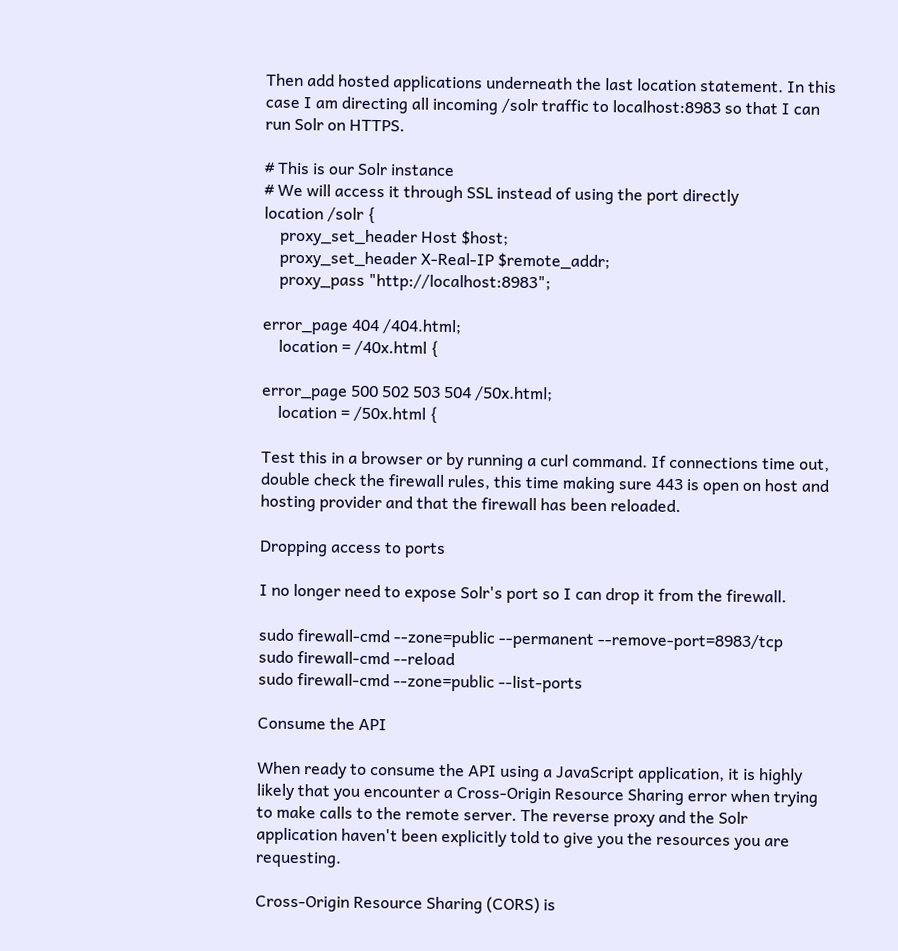Then add hosted applications underneath the last location statement. In this case I am directing all incoming /solr traffic to localhost:8983 so that I can run Solr on HTTPS.

# This is our Solr instance
# We will access it through SSL instead of using the port directly
location /solr {
    proxy_set_header Host $host;
    proxy_set_header X-Real-IP $remote_addr;
    proxy_pass "http://localhost:8983";

error_page 404 /404.html;
    location = /40x.html {

error_page 500 502 503 504 /50x.html;
    location = /50x.html {

Test this in a browser or by running a curl command. If connections time out, double check the firewall rules, this time making sure 443 is open on host and hosting provider and that the firewall has been reloaded.

Dropping access to ports

I no longer need to expose Solr's port so I can drop it from the firewall.

sudo firewall-cmd --zone=public --permanent --remove-port=8983/tcp
sudo firewall-cmd --reload
sudo firewall-cmd --zone=public --list-ports

Consume the API

When ready to consume the API using a JavaScript application, it is highly likely that you encounter a Cross-Origin Resource Sharing error when trying to make calls to the remote server. The reverse proxy and the Solr application haven't been explicitly told to give you the resources you are requesting.

Cross-Origin Resource Sharing (CORS) is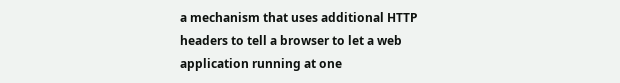a mechanism that uses additional HTTP headers to tell a browser to let a web application running at one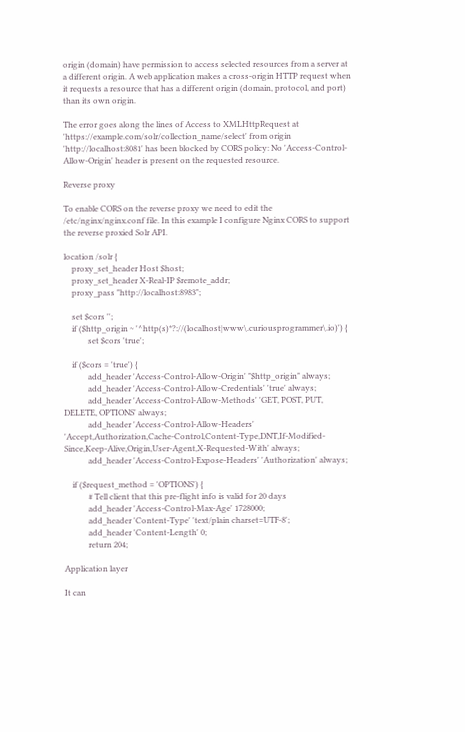origin (domain) have permission to access selected resources from a server at a different origin. A web application makes a cross-origin HTTP request when it requests a resource that has a different origin (domain, protocol, and port) than its own origin.

The error goes along the lines of Access to XMLHttpRequest at 'https://example.com/solr/collection_name/select' from origin 'http://localhost:8081' has been blocked by CORS policy: No 'Access-Control-Allow-Origin' header is present on the requested resource.

Reverse proxy

To enable CORS on the reverse proxy we need to edit the /etc/nginx/nginx.conf file. In this example I configure Nginx CORS to support the reverse proxied Solr API.

location /solr {
    proxy_set_header Host $host;
    proxy_set_header X-Real-IP $remote_addr;
    proxy_pass "http://localhost:8983";

    set $cors '';
    if ($http_origin ~ '^http(s)*?://(localhost|www\.curiousprogrammer\.io)') {
            set $cors 'true';

    if ($cors = 'true') {
            add_header 'Access-Control-Allow-Origin' "$http_origin" always;
            add_header 'Access-Control-Allow-Credentials' 'true' always;
            add_header 'Access-Control-Allow-Methods' 'GET, POST, PUT, DELETE, OPTIONS' always;
            add_header 'Access-Control-Allow-Headers' 'Accept,Authorization,Cache-Control,Content-Type,DNT,If-Modified-Since,Keep-Alive,Origin,User-Agent,X-Requested-With' always;
            add_header 'Access-Control-Expose-Headers' 'Authorization' always;

    if ($request_method = 'OPTIONS') {
            # Tell client that this pre-flight info is valid for 20 days
            add_header 'Access-Control-Max-Age' 1728000;
            add_header 'Content-Type' 'text/plain charset=UTF-8';
            add_header 'Content-Length' 0;
            return 204;

Application layer

It can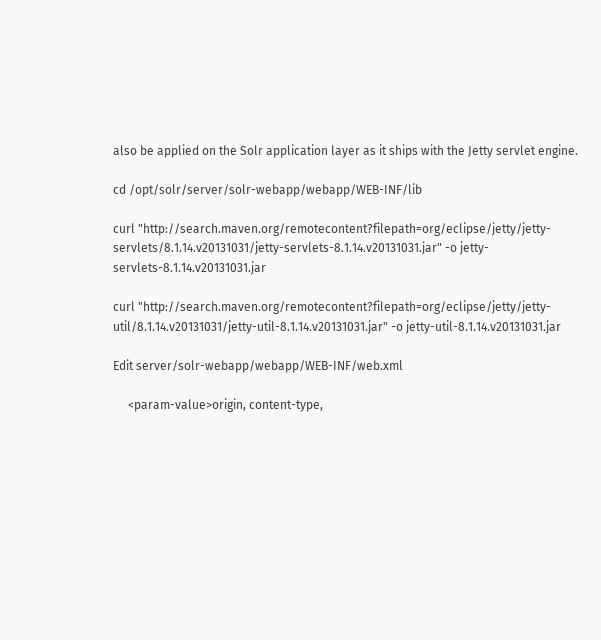also be applied on the Solr application layer as it ships with the Jetty servlet engine.

cd /opt/solr/server/solr-webapp/webapp/WEB-INF/lib

curl "http://search.maven.org/remotecontent?filepath=org/eclipse/jetty/jetty-servlets/8.1.14.v20131031/jetty-servlets-8.1.14.v20131031.jar" -o jetty-servlets-8.1.14.v20131031.jar

curl "http://search.maven.org/remotecontent?filepath=org/eclipse/jetty/jetty-util/8.1.14.v20131031/jetty-util-8.1.14.v20131031.jar" -o jetty-util-8.1.14.v20131031.jar

Edit server/solr-webapp/webapp/WEB-INF/web.xml

     <param-value>origin, content-type,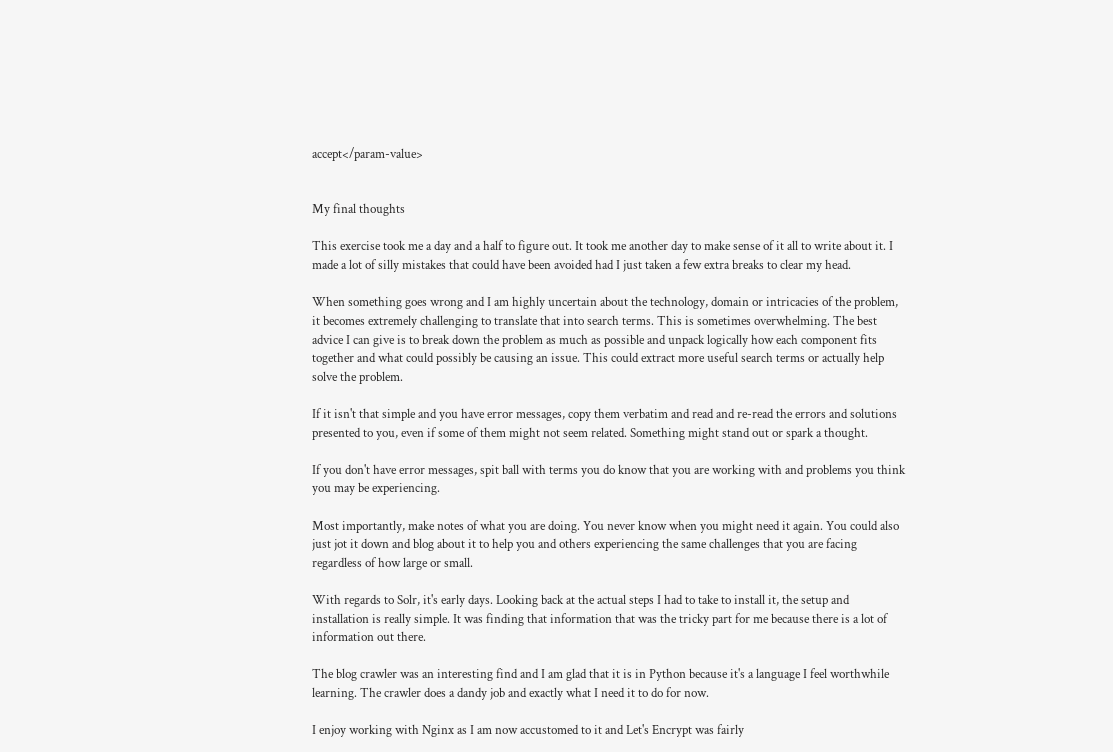accept</param-value>


My final thoughts

This exercise took me a day and a half to figure out. It took me another day to make sense of it all to write about it. I made a lot of silly mistakes that could have been avoided had I just taken a few extra breaks to clear my head.

When something goes wrong and I am highly uncertain about the technology, domain or intricacies of the problem, it becomes extremely challenging to translate that into search terms. This is sometimes overwhelming. The best advice I can give is to break down the problem as much as possible and unpack logically how each component fits together and what could possibly be causing an issue. This could extract more useful search terms or actually help solve the problem.

If it isn't that simple and you have error messages, copy them verbatim and read and re-read the errors and solutions presented to you, even if some of them might not seem related. Something might stand out or spark a thought.

If you don't have error messages, spit ball with terms you do know that you are working with and problems you think you may be experiencing.

Most importantly, make notes of what you are doing. You never know when you might need it again. You could also just jot it down and blog about it to help you and others experiencing the same challenges that you are facing regardless of how large or small.

With regards to Solr, it's early days. Looking back at the actual steps I had to take to install it, the setup and installation is really simple. It was finding that information that was the tricky part for me because there is a lot of information out there.

The blog crawler was an interesting find and I am glad that it is in Python because it's a language I feel worthwhile learning. The crawler does a dandy job and exactly what I need it to do for now.

I enjoy working with Nginx as I am now accustomed to it and Let's Encrypt was fairly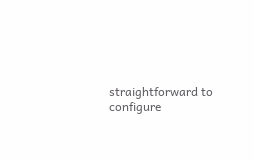straightforward to configure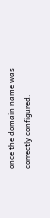once the domain name was correctly configured.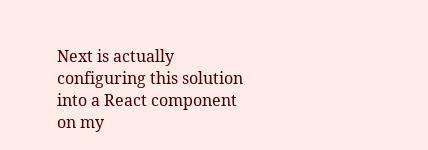Next is actually configuring this solution into a React component on my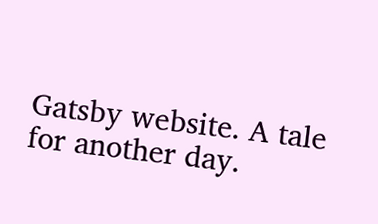Gatsby website. A tale for another day.